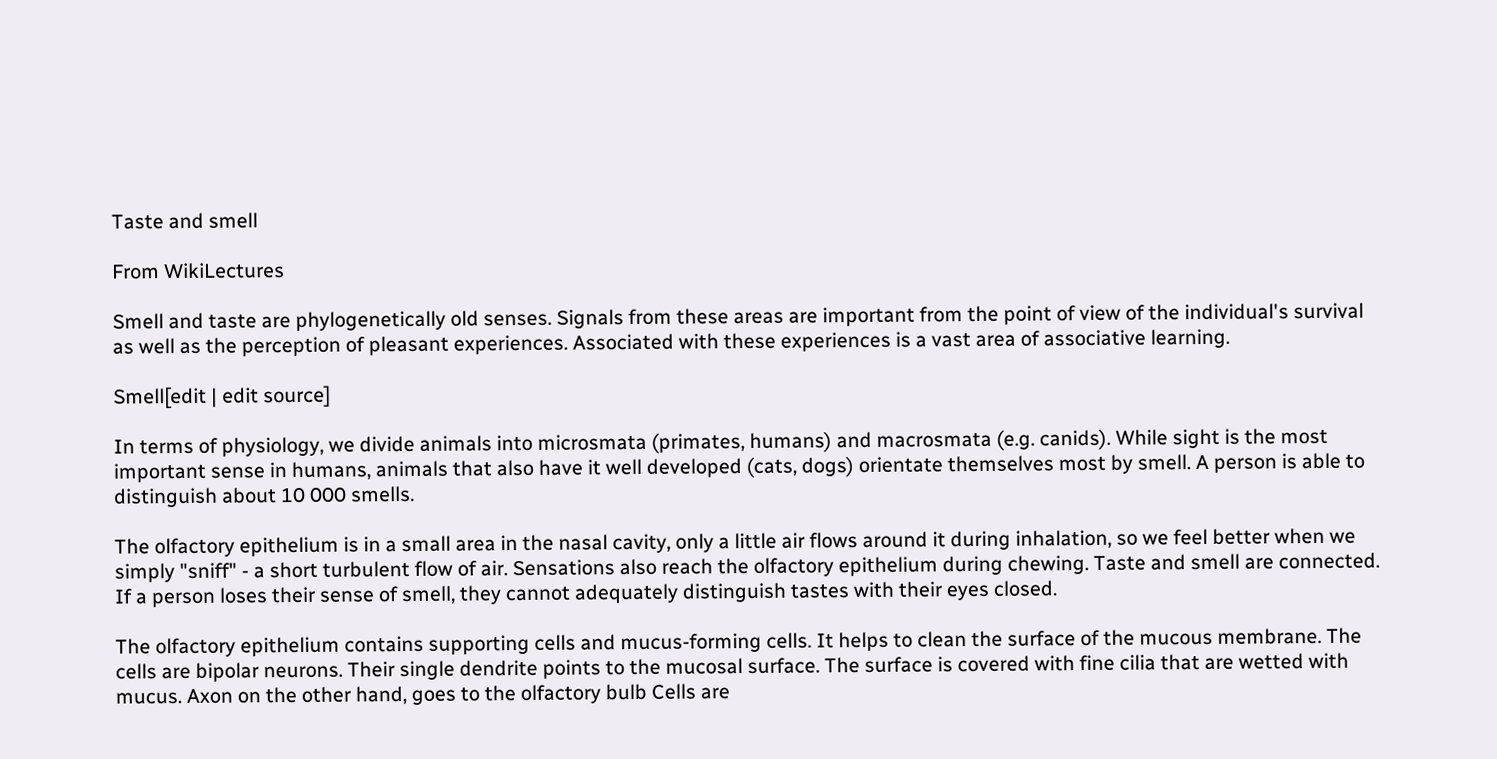Taste and smell

From WikiLectures

Smell and taste are phylogenetically old senses. Signals from these areas are important from the point of view of the individual's survival as well as the perception of pleasant experiences. Associated with these experiences is a vast area of associative learning.

Smell[edit | edit source]

In terms of physiology, we divide animals into microsmata (primates, humans) and macrosmata (e.g. canids). While sight is the most important sense in humans, animals that also have it well developed (cats, dogs) orientate themselves most by smell. A person is able to distinguish about 10 000 smells.

The olfactory epithelium is in a small area in the nasal cavity, only a little air flows around it during inhalation, so we feel better when we simply "sniff" - a short turbulent flow of air. Sensations also reach the olfactory epithelium during chewing. Taste and smell are connected. If a person loses their sense of smell, they cannot adequately distinguish tastes with their eyes closed.

The olfactory epithelium contains supporting cells and mucus-forming cells. It helps to clean the surface of the mucous membrane. The cells are bipolar neurons. Their single dendrite points to the mucosal surface. The surface is covered with fine cilia that are wetted with mucus. Axon on the other hand, goes to the olfactory bulb Cells are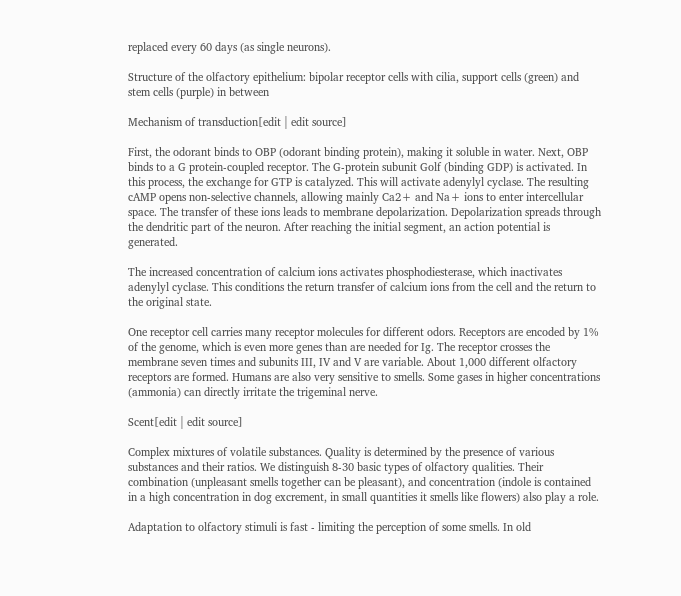replaced every 60 days (as single neurons).

Structure of the olfactory epithelium: bipolar receptor cells with cilia, support cells (green) and stem cells (purple) in between

Mechanism of transduction[edit | edit source]

First, the odorant binds to OBP (odorant binding protein), making it soluble in water. Next, OBP binds to a G protein-coupled receptor. The G-protein subunit Golf (binding GDP) is activated. In this process, the exchange for GTP is catalyzed. This will activate adenylyl cyclase. The resulting cAMP opens non-selective channels, allowing mainly Ca2+ and Na+ ions to enter intercellular space. The transfer of these ions leads to membrane depolarization. Depolarization spreads through the dendritic part of the neuron. After reaching the initial segment, an action potential is generated.

The increased concentration of calcium ions activates phosphodiesterase, which inactivates adenylyl cyclase. This conditions the return transfer of calcium ions from the cell and the return to the original state.

One receptor cell carries many receptor molecules for different odors. Receptors are encoded by 1% of the genome, which is even more genes than are needed for Ig. The receptor crosses the membrane seven times and subunits III, IV and V are variable. About 1,000 different olfactory receptors are formed. Humans are also very sensitive to smells. Some gases in higher concentrations (ammonia) can directly irritate the trigeminal nerve.

Scent[edit | edit source]

Complex mixtures of volatile substances. Quality is determined by the presence of various substances and their ratios. We distinguish 8-30 basic types of olfactory qualities. Their combination (unpleasant smells together can be pleasant), and concentration (indole is contained in a high concentration in dog excrement, in small quantities it smells like flowers) also play a role.

Adaptation to olfactory stimuli is fast - limiting the perception of some smells. In old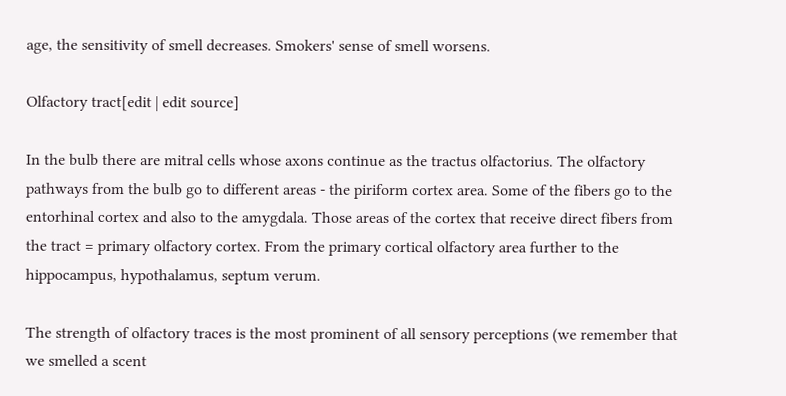age, the sensitivity of smell decreases. Smokers' sense of smell worsens.

Olfactory tract[edit | edit source]

In the bulb there are mitral cells whose axons continue as the tractus olfactorius. The olfactory pathways from the bulb go to different areas - the piriform cortex area. Some of the fibers go to the entorhinal cortex and also to the amygdala. Those areas of the cortex that receive direct fibers from the tract = primary olfactory cortex. From the primary cortical olfactory area further to the hippocampus, hypothalamus, septum verum.

The strength of olfactory traces is the most prominent of all sensory perceptions (we remember that we smelled a scent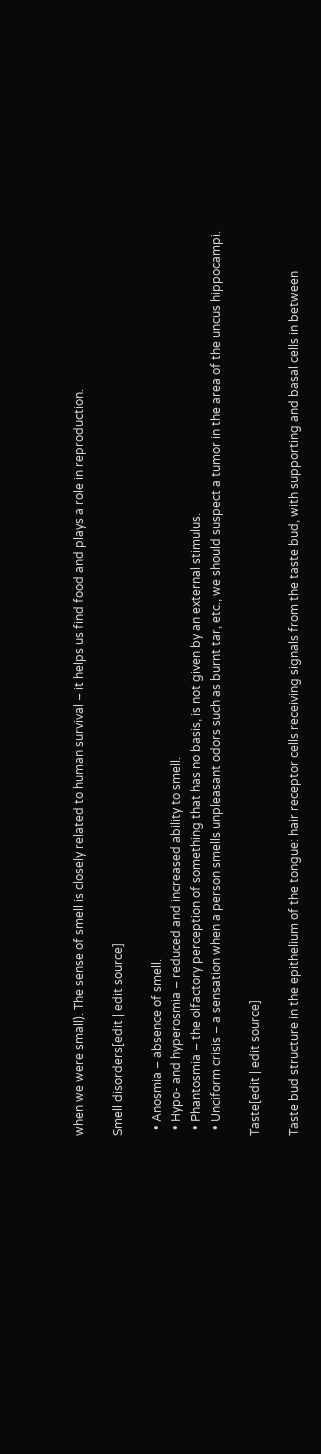when we were small). The sense of smell is closely related to human survival – it helps us find food and plays a role in reproduction.

Smell disorders[edit | edit source]

  • Anosmia – absence of smell.
  • Hypo- and hyperosmia – reduced and increased ability to smell.
  • Phantosmia – the olfactory perception of something that has no basis, is not given by an external stimulus.
  • Unciform crisis – a sensation when a person smells unpleasant odors such as burnt tar, etc., we should suspect a tumor in the area of the uncus hippocampi.

Taste[edit | edit source]

Taste bud structure in the epithelium of the tongue: hair receptor cells receiving signals from the taste bud, with supporting and basal cells in between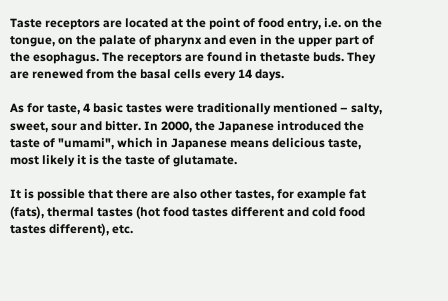Taste receptors are located at the point of food entry, i.e. on the tongue, on the palate of pharynx and even in the upper part of the esophagus. The receptors are found in thetaste buds. They are renewed from the basal cells every 14 days.

As for taste, 4 basic tastes were traditionally mentioned – salty, sweet, sour and bitter. In 2000, the Japanese introduced the taste of "umami", which in Japanese means delicious taste, most likely it is the taste of glutamate.

It is possible that there are also other tastes, for example fat (fats), thermal tastes (hot food tastes different and cold food tastes different), etc.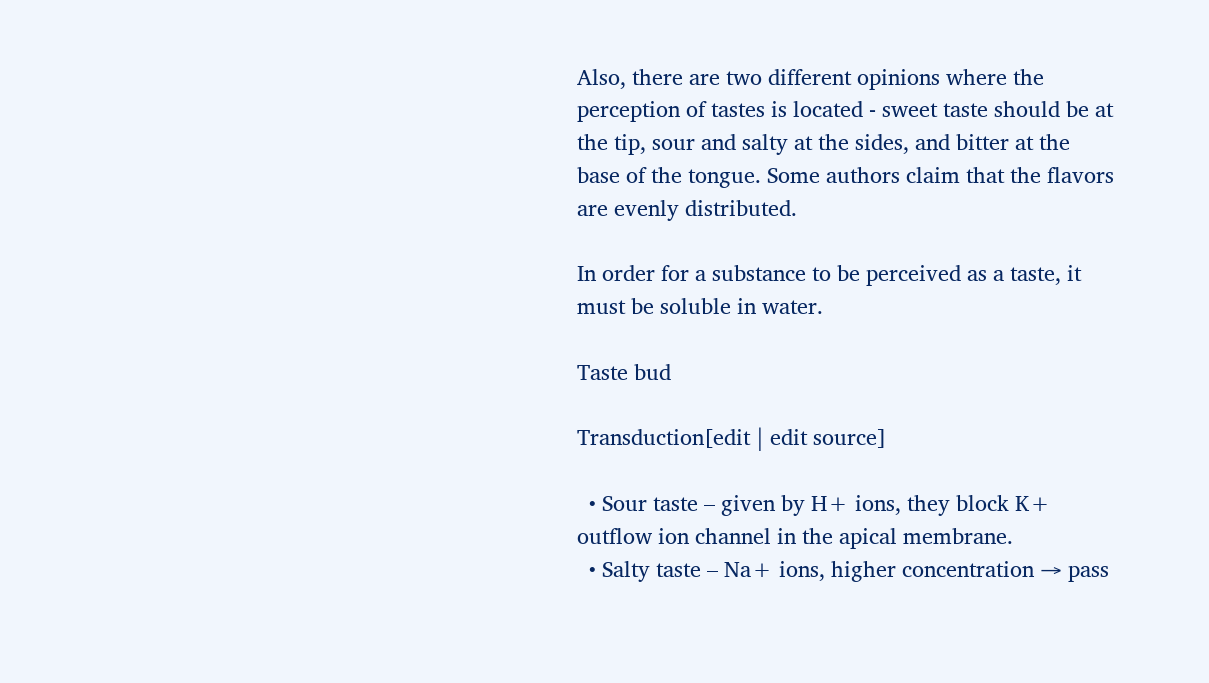Also, there are two different opinions where the perception of tastes is located - sweet taste should be at the tip, sour and salty at the sides, and bitter at the base of the tongue. Some authors claim that the flavors are evenly distributed.

In order for a substance to be perceived as a taste, it must be soluble in water.

Taste bud

Transduction[edit | edit source]

  • Sour taste – given by H+ ions, they block K+ outflow ion channel in the apical membrane.
  • Salty taste – Na+ ions, higher concentration → pass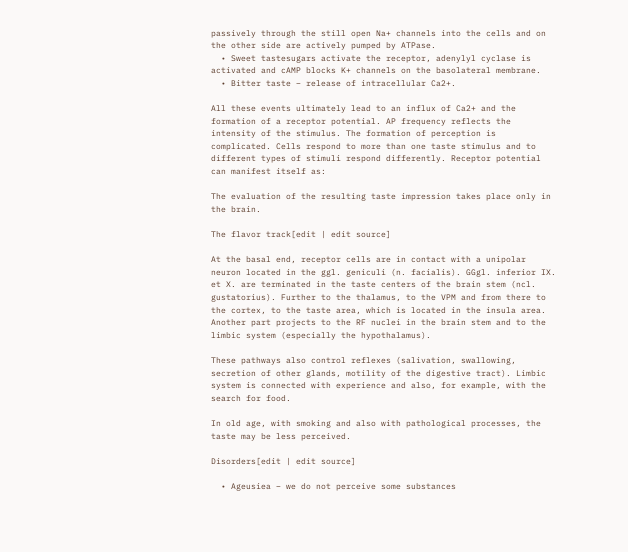passively through the still open Na+ channels into the cells and on the other side are actively pumped by ATPase.
  • Sweet tastesugars activate the receptor, adenylyl cyclase is activated and cAMP blocks K+ channels on the basolateral membrane.
  • Bitter taste – release of intracellular Ca2+.

All these events ultimately lead to an influx of Ca2+ and the formation of a receptor potential. AP frequency reflects the intensity of the stimulus. The formation of perception is complicated. Cells respond to more than one taste stimulus and to different types of stimuli respond differently. Receptor potential can manifest itself as:

The evaluation of the resulting taste impression takes place only in the brain.

The flavor track[edit | edit source]

At the basal end, receptor cells are in contact with a unipolar neuron located in the ggl. geniculi (n. facialis). GGgl. inferior IX. et X. are terminated in the taste centers of the brain stem (ncl. gustatorius). Further to the thalamus, to the VPM and from there to the cortex, to the taste area, which is located in the insula area. Another part projects to the RF nuclei in the brain stem and to the limbic system (especially the hypothalamus).

These pathways also control reflexes (salivation, swallowing, secretion of other glands, motility of the digestive tract). Limbic system is connected with experience and also, for example, with the search for food.

In old age, with smoking and also with pathological processes, the taste may be less perceived.

Disorders[edit | edit source]

  • Ageusiea – we do not perceive some substances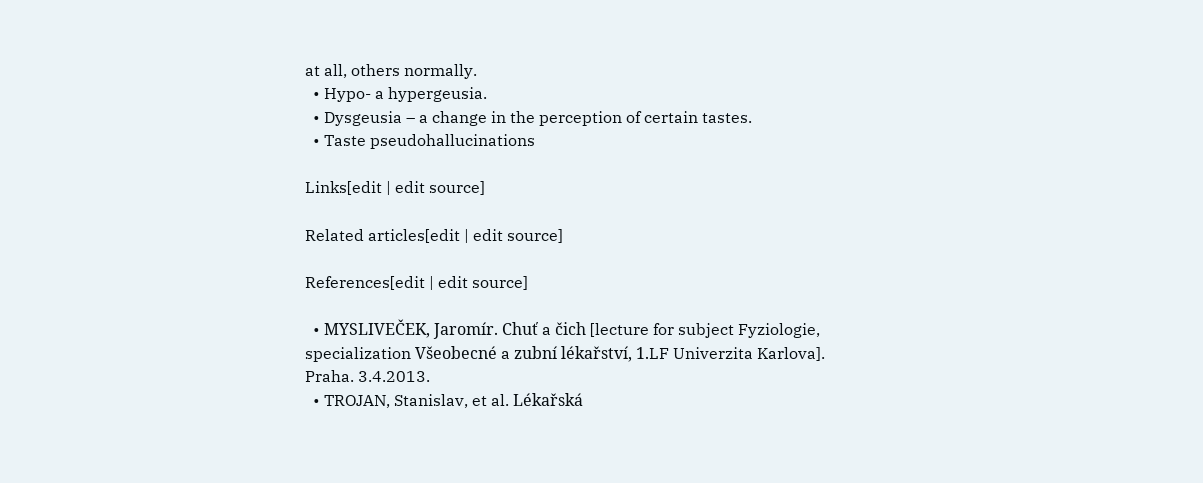at all, others normally.
  • Hypo- a hypergeusia.
  • Dysgeusia – a change in the perception of certain tastes.
  • Taste pseudohallucinations

Links[edit | edit source]

Related articles[edit | edit source]

References[edit | edit source]

  • MYSLIVEČEK, Jaromír. Chuť a čich [lecture for subject Fyziologie, specialization Všeobecné a zubní lékařství, 1.LF Univerzita Karlova]. Praha. 3.4.2013.
  • TROJAN, Stanislav, et al. Lékařská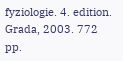fyziologie. 4. edition. Grada, 2003. 772 pp.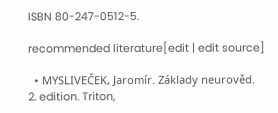ISBN 80-247-0512-5.

recommended literature[edit | edit source]

  • MYSLIVEČEK, Jaromír. Základy neurověd. 2. edition. Triton,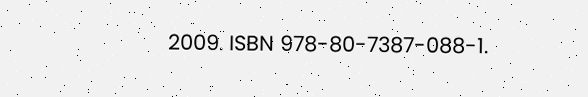2009. ISBN 978-80-7387-088-1.